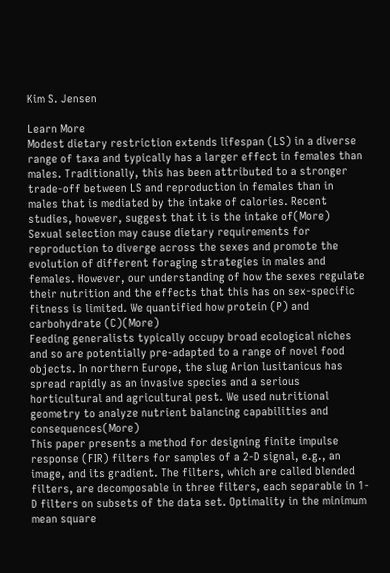Kim S. Jensen

Learn More
Modest dietary restriction extends lifespan (LS) in a diverse range of taxa and typically has a larger effect in females than males. Traditionally, this has been attributed to a stronger trade-off between LS and reproduction in females than in males that is mediated by the intake of calories. Recent studies, however, suggest that it is the intake of(More)
Sexual selection may cause dietary requirements for reproduction to diverge across the sexes and promote the evolution of different foraging strategies in males and females. However, our understanding of how the sexes regulate their nutrition and the effects that this has on sex-specific fitness is limited. We quantified how protein (P) and carbohydrate (C)(More)
Feeding generalists typically occupy broad ecological niches and so are potentially pre-adapted to a range of novel food objects. In northern Europe, the slug Arion lusitanicus has spread rapidly as an invasive species and a serious horticultural and agricultural pest. We used nutritional geometry to analyze nutrient balancing capabilities and consequences(More)
This paper presents a method for designing finite impulse response (FIR) filters for samples of a 2-D signal, e.g., an image, and its gradient. The filters, which are called blended filters, are decomposable in three filters, each separable in 1-D filters on subsets of the data set. Optimality in the minimum mean square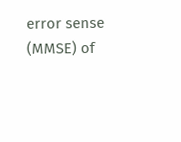error sense (MMSE) of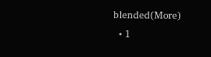blended(More)
  • 1